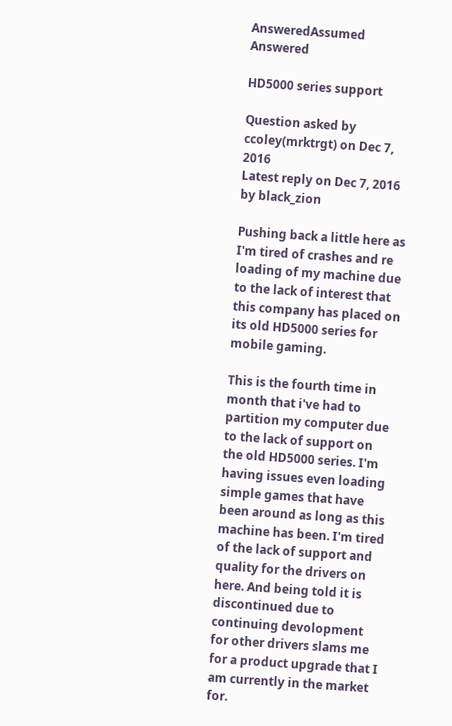AnsweredAssumed Answered

HD5000 series support

Question asked by ccoley(mrktrgt) on Dec 7, 2016
Latest reply on Dec 7, 2016 by black_zion

Pushing back a little here as I'm tired of crashes and re loading of my machine due to the lack of interest that this company has placed on its old HD5000 series for mobile gaming.

This is the fourth time in month that i've had to partition my computer due to the lack of support on the old HD5000 series. I'm having issues even loading simple games that have been around as long as this machine has been. I'm tired of the lack of support and quality for the drivers on here. And being told it is discontinued due to continuing devolopment for other drivers slams me for a product upgrade that I am currently in the market for.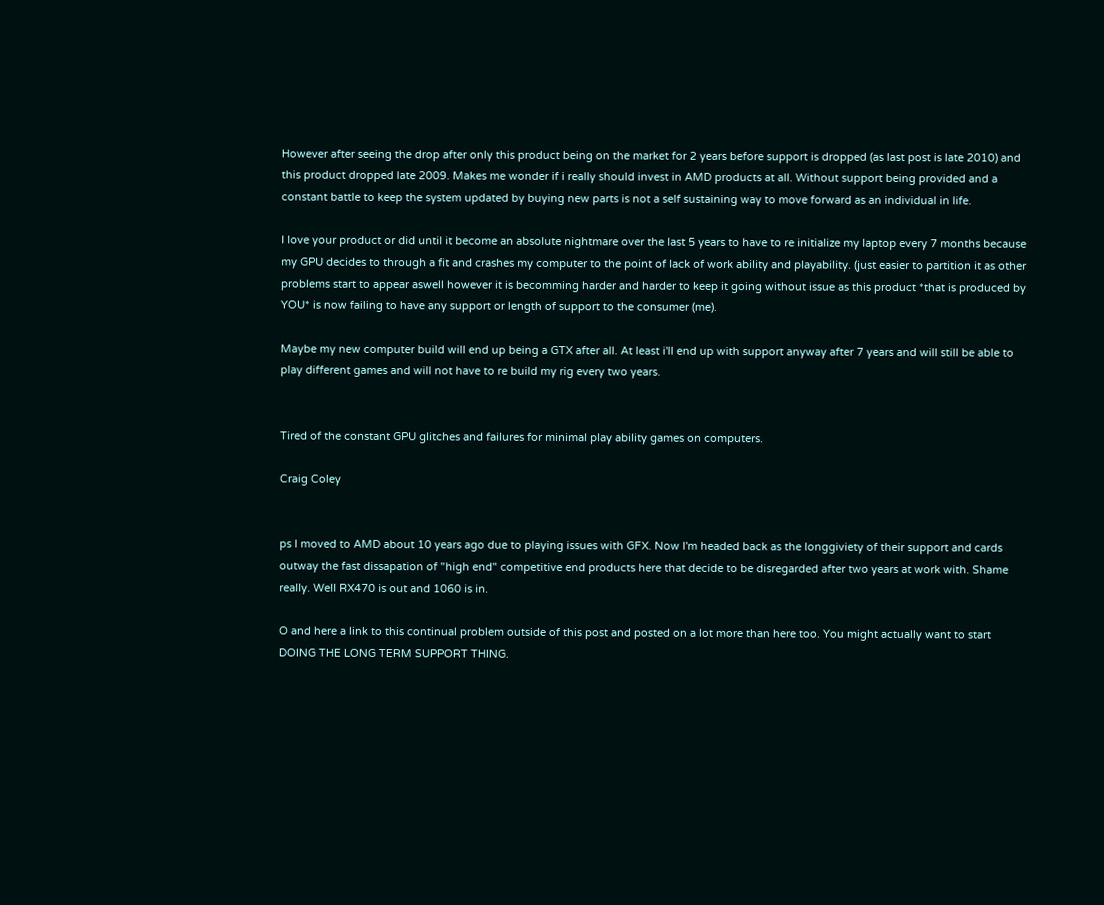However after seeing the drop after only this product being on the market for 2 years before support is dropped (as last post is late 2010) and this product dropped late 2009. Makes me wonder if i really should invest in AMD products at all. Without support being provided and a constant battle to keep the system updated by buying new parts is not a self sustaining way to move forward as an individual in life.

I love your product or did until it become an absolute nightmare over the last 5 years to have to re initialize my laptop every 7 months because my GPU decides to through a fit and crashes my computer to the point of lack of work ability and playability. (just easier to partition it as other problems start to appear aswell however it is becomming harder and harder to keep it going without issue as this product *that is produced by YOU* is now failing to have any support or length of support to the consumer (me).

Maybe my new computer build will end up being a GTX after all. At least i'll end up with support anyway after 7 years and will still be able to play different games and will not have to re build my rig every two years.


Tired of the constant GPU glitches and failures for minimal play ability games on computers.

Craig Coley


ps I moved to AMD about 10 years ago due to playing issues with GFX. Now I'm headed back as the longgiviety of their support and cards outway the fast dissapation of "high end" competitive end products here that decide to be disregarded after two years at work with. Shame really. Well RX470 is out and 1060 is in.

O and here a link to this continual problem outside of this post and posted on a lot more than here too. You might actually want to start DOING THE LONG TERM SUPPORT THING.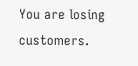You are losing customers.